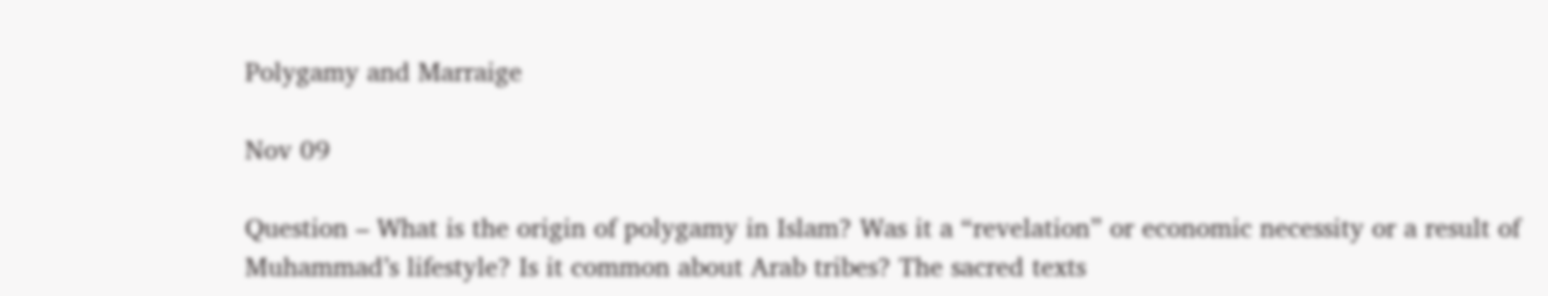Polygamy and Marraige

Nov 09

Question – What is the origin of polygamy in Islam? Was it a “revelation” or economic necessity or a result of Muhammad’s lifestyle? Is it common about Arab tribes? The sacred texts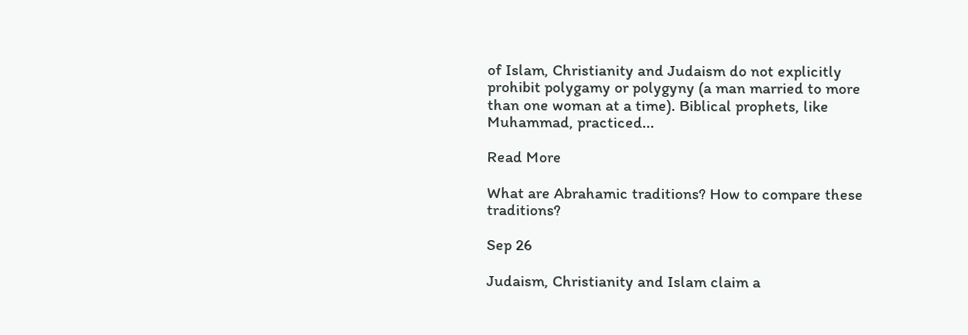of Islam, Christianity and Judaism do not explicitly prohibit polygamy or polygyny (a man married to more than one woman at a time). Biblical prophets, like Muhammad, practiced...

Read More

What are Abrahamic traditions? How to compare these traditions?

Sep 26

Judaism, Christianity and Islam claim a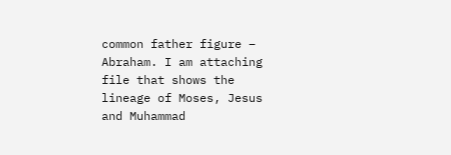common father figure – Abraham. I am attaching file that shows the lineage of Moses, Jesus and Muhammad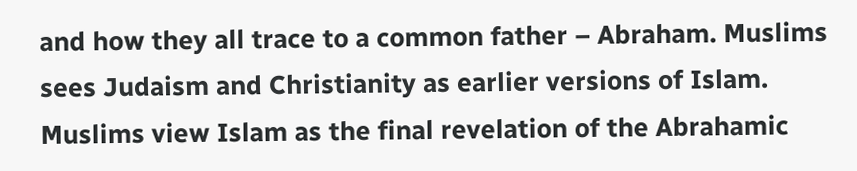and how they all trace to a common father – Abraham. Muslims sees Judaism and Christianity as earlier versions of Islam. Muslims view Islam as the final revelation of the Abrahamic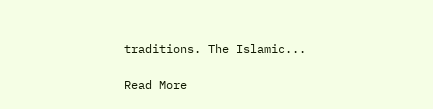traditions. The Islamic...

Read More